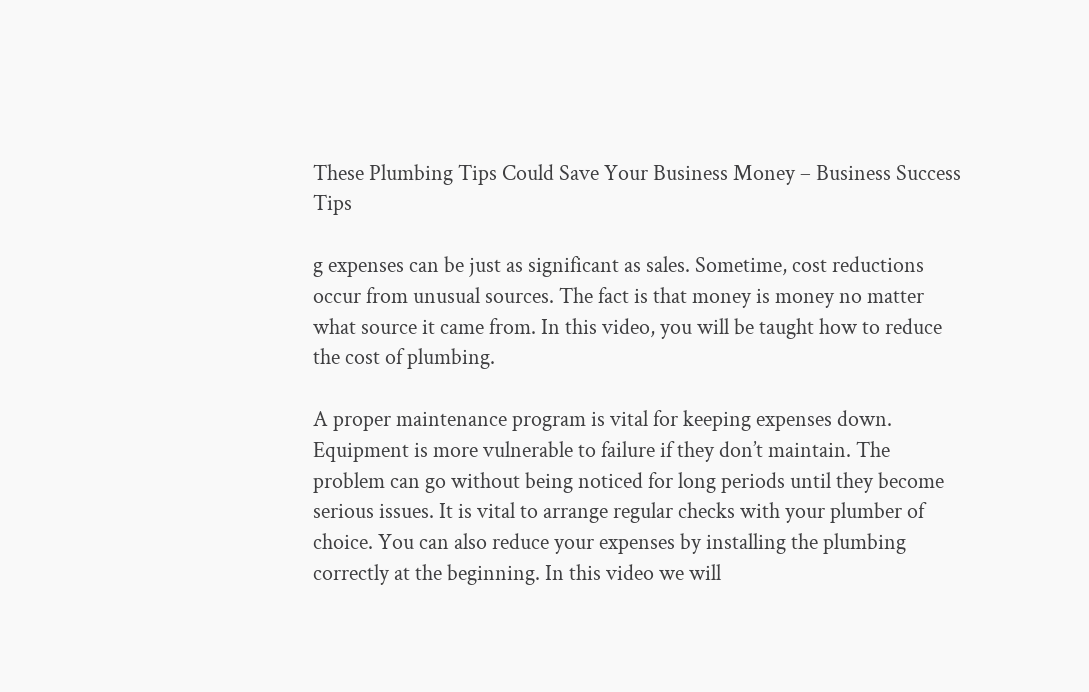These Plumbing Tips Could Save Your Business Money – Business Success Tips

g expenses can be just as significant as sales. Sometime, cost reductions occur from unusual sources. The fact is that money is money no matter what source it came from. In this video, you will be taught how to reduce the cost of plumbing.

A proper maintenance program is vital for keeping expenses down. Equipment is more vulnerable to failure if they don’t maintain. The problem can go without being noticed for long periods until they become serious issues. It is vital to arrange regular checks with your plumber of choice. You can also reduce your expenses by installing the plumbing correctly at the beginning. In this video we will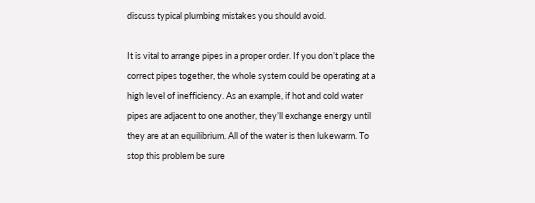discuss typical plumbing mistakes you should avoid.

It is vital to arrange pipes in a proper order. If you don’t place the correct pipes together, the whole system could be operating at a high level of inefficiency. As an example, if hot and cold water pipes are adjacent to one another, they’ll exchange energy until they are at an equilibrium. All of the water is then lukewarm. To stop this problem be sure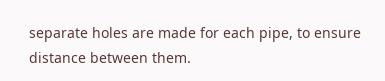separate holes are made for each pipe, to ensure distance between them.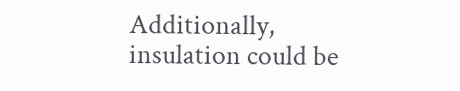Additionally, insulation could be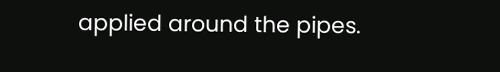applied around the pipes.